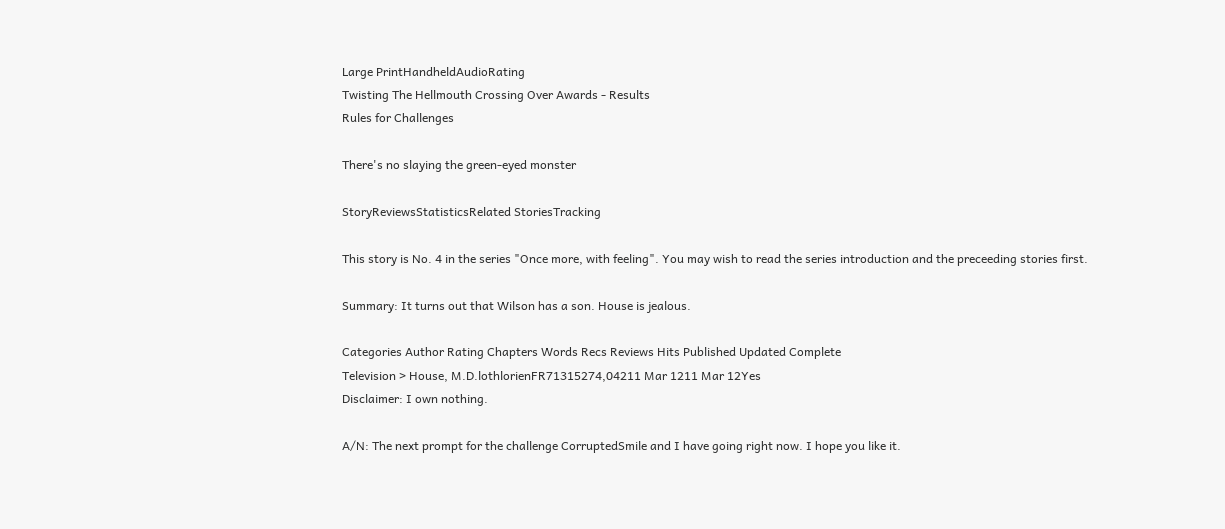Large PrintHandheldAudioRating
Twisting The Hellmouth Crossing Over Awards - Results
Rules for Challenges

There's no slaying the green-eyed monster

StoryReviewsStatisticsRelated StoriesTracking

This story is No. 4 in the series "Once more, with feeling". You may wish to read the series introduction and the preceeding stories first.

Summary: It turns out that Wilson has a son. House is jealous.

Categories Author Rating Chapters Words Recs Reviews Hits Published Updated Complete
Television > House, M.D.lothlorienFR71315274,04211 Mar 1211 Mar 12Yes
Disclaimer: I own nothing.

A/N: The next prompt for the challenge CorruptedSmile and I have going right now. I hope you like it.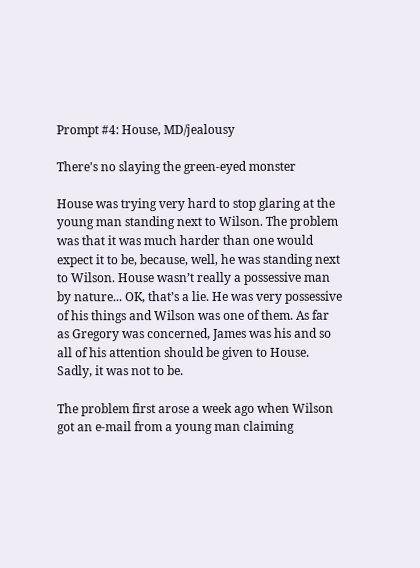Prompt #4: House, MD/jealousy

There's no slaying the green-eyed monster

House was trying very hard to stop glaring at the young man standing next to Wilson. The problem was that it was much harder than one would expect it to be, because, well, he was standing next to Wilson. House wasn’t really a possessive man by nature... OK, that’s a lie. He was very possessive of his things and Wilson was one of them. As far as Gregory was concerned, James was his and so all of his attention should be given to House. Sadly, it was not to be.

The problem first arose a week ago when Wilson got an e-mail from a young man claiming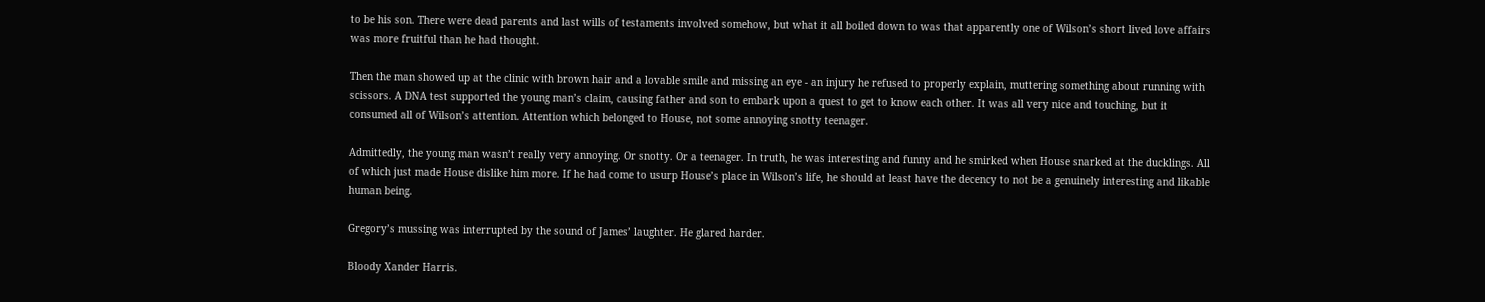to be his son. There were dead parents and last wills of testaments involved somehow, but what it all boiled down to was that apparently one of Wilson’s short lived love affairs was more fruitful than he had thought.

Then the man showed up at the clinic with brown hair and a lovable smile and missing an eye - an injury he refused to properly explain, muttering something about running with scissors. A DNA test supported the young man’s claim, causing father and son to embark upon a quest to get to know each other. It was all very nice and touching, but it consumed all of Wilson’s attention. Attention which belonged to House, not some annoying snotty teenager.

Admittedly, the young man wasn’t really very annoying. Or snotty. Or a teenager. In truth, he was interesting and funny and he smirked when House snarked at the ducklings. All of which just made House dislike him more. If he had come to usurp House’s place in Wilson’s life, he should at least have the decency to not be a genuinely interesting and likable human being.

Gregory’s mussing was interrupted by the sound of James’ laughter. He glared harder.

Bloody Xander Harris.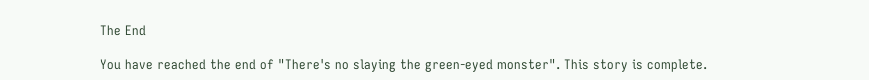The End

You have reached the end of "There's no slaying the green-eyed monster". This story is complete.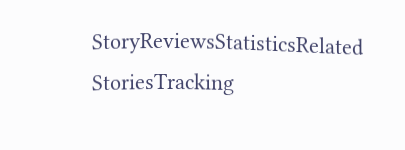StoryReviewsStatisticsRelated StoriesTracking